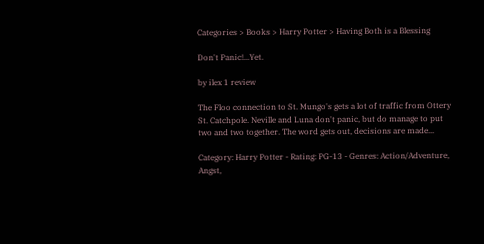Categories > Books > Harry Potter > Having Both is a Blessing

Don't Panic!...Yet.

by ilex 1 review

The Floo connection to St. Mungo's gets a lot of traffic from Ottery St. Catchpole. Neville and Luna don't panic, but do manage to put two and two together. The word gets out, decisions are made...

Category: Harry Potter - Rating: PG-13 - Genres: Action/Adventure, Angst,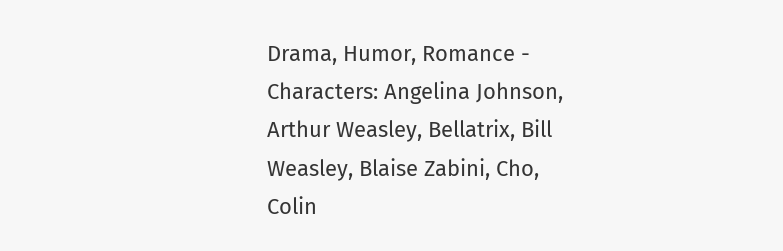Drama, Humor, Romance - Characters: Angelina Johnson, Arthur Weasley, Bellatrix, Bill Weasley, Blaise Zabini, Cho, Colin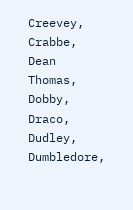Creevey, Crabbe, Dean Thomas, Dobby, Draco, Dudley, Dumbledore,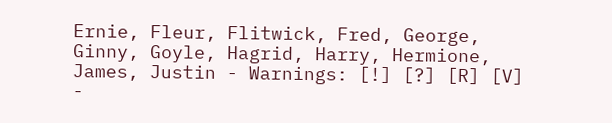Ernie, Fleur, Flitwick, Fred, George, Ginny, Goyle, Hagrid, Harry, Hermione, James, Justin - Warnings: [!] [?] [R] [V] -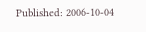Published: 2006-10-04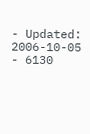- Updated: 2006-10-05 - 6130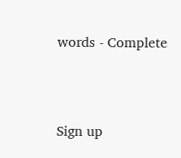words - Complete



Sign up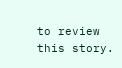to review this story.